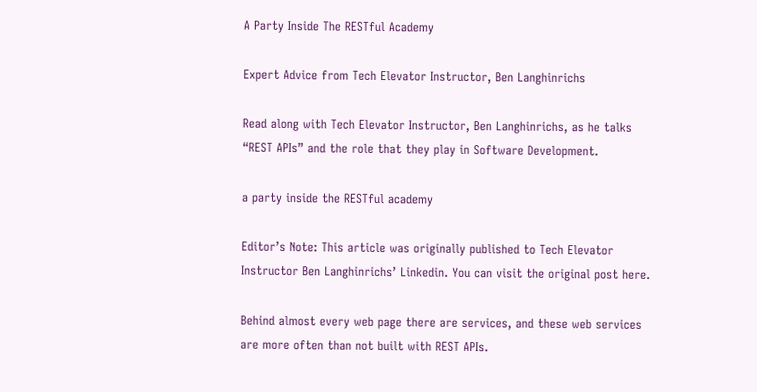A Party Inside The RESTful Academy

Expert Advice from Tech Elevator Instructor, Ben Langhinrichs

Read along with Tech Elevator Instructor, Ben Langhinrichs, as he talks “REST APIs” and the role that they play in Software Development.

a party inside the RESTful academy

Editor’s Note: This article was originally published to Tech Elevator Instructor Ben Langhinrichs’ Linkedin. You can visit the original post here.

Behind almost every web page there are services, and these web services are more often than not built with REST APIs.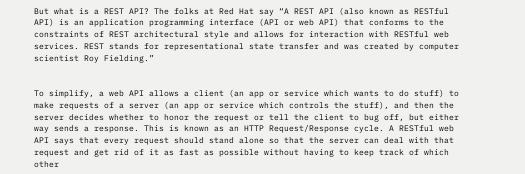But what is a REST API? The folks at Red Hat say “A REST API (also known as RESTful API) is an application programming interface (API or web API) that conforms to the constraints of REST architectural style and allows for interaction with RESTful web services. REST stands for representational state transfer and was created by computer scientist Roy Fielding.”


To simplify, a web API allows a client (an app or service which wants to do stuff) to make requests of a server (an app or service which controls the stuff), and then the server decides whether to honor the request or tell the client to bug off, but either way sends a response. This is known as an HTTP Request/Response cycle. A RESTful web API says that every request should stand alone so that the server can deal with that request and get rid of it as fast as possible without having to keep track of which other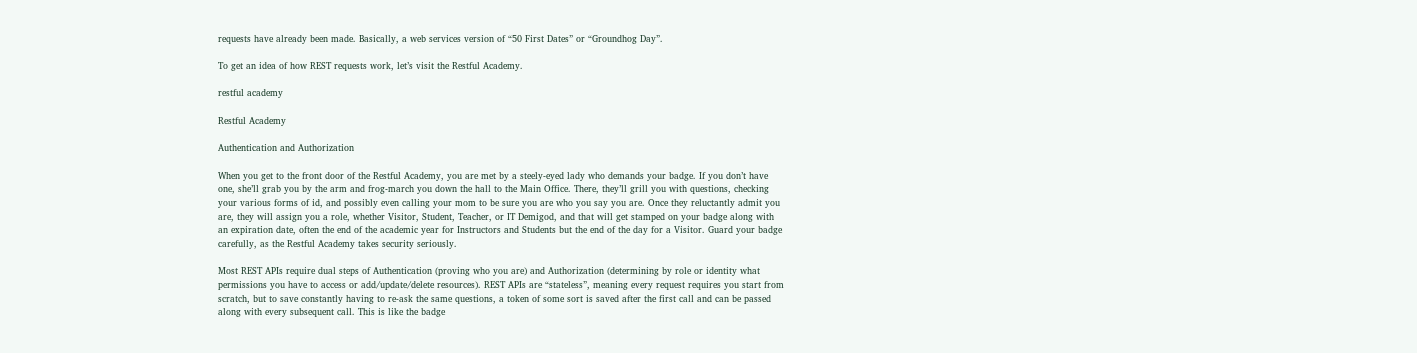requests have already been made. Basically, a web services version of “50 First Dates” or “Groundhog Day”.

To get an idea of how REST requests work, let’s visit the Restful Academy.

restful academy

Restful Academy

Authentication and Authorization

When you get to the front door of the Restful Academy, you are met by a steely-eyed lady who demands your badge. If you don’t have one, she’ll grab you by the arm and frog-march you down the hall to the Main Office. There, they’ll grill you with questions, checking your various forms of id, and possibly even calling your mom to be sure you are who you say you are. Once they reluctantly admit you are, they will assign you a role, whether Visitor, Student, Teacher, or IT Demigod, and that will get stamped on your badge along with an expiration date, often the end of the academic year for Instructors and Students but the end of the day for a Visitor. Guard your badge carefully, as the Restful Academy takes security seriously.

Most REST APIs require dual steps of Authentication (proving who you are) and Authorization (determining by role or identity what permissions you have to access or add/update/delete resources). REST APIs are “stateless”, meaning every request requires you start from scratch, but to save constantly having to re-ask the same questions, a token of some sort is saved after the first call and can be passed along with every subsequent call. This is like the badge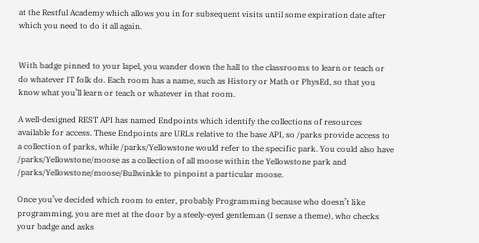at the Restful Academy which allows you in for subsequent visits until some expiration date after which you need to do it all again.


With badge pinned to your lapel, you wander down the hall to the classrooms to learn or teach or do whatever IT folk do. Each room has a name, such as History or Math or PhysEd, so that you know what you’ll learn or teach or whatever in that room.

A well-designed REST API has named Endpoints which identify the collections of resources available for access. These Endpoints are URLs relative to the base API, so /parks provide access to a collection of parks, while /parks/Yellowstone would refer to the specific park. You could also have /parks/Yellowstone/moose as a collection of all moose within the Yellowstone park and /parks/Yellowstone/moose/Bullwinkle to pinpoint a particular moose.

Once you’ve decided which room to enter, probably Programming because who doesn’t like programming, you are met at the door by a steely-eyed gentleman (I sense a theme), who checks your badge and asks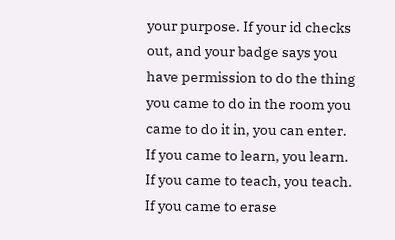your purpose. If your id checks out, and your badge says you have permission to do the thing you came to do in the room you came to do it in, you can enter. If you came to learn, you learn. If you came to teach, you teach. If you came to erase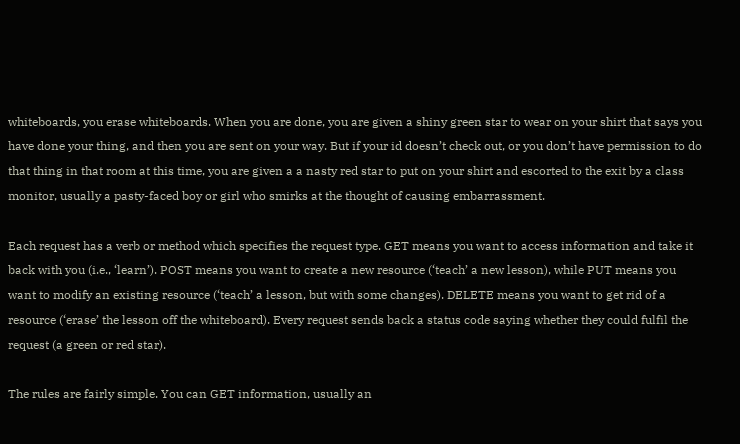whiteboards, you erase whiteboards. When you are done, you are given a shiny green star to wear on your shirt that says you have done your thing, and then you are sent on your way. But if your id doesn’t check out, or you don’t have permission to do that thing in that room at this time, you are given a a nasty red star to put on your shirt and escorted to the exit by a class monitor, usually a pasty-faced boy or girl who smirks at the thought of causing embarrassment.

Each request has a verb or method which specifies the request type. GET means you want to access information and take it back with you (i.e., ‘learn’). POST means you want to create a new resource (‘teach’ a new lesson), while PUT means you want to modify an existing resource (‘teach’ a lesson, but with some changes). DELETE means you want to get rid of a resource (‘erase’ the lesson off the whiteboard). Every request sends back a status code saying whether they could fulfil the request (a green or red star).

The rules are fairly simple. You can GET information, usually an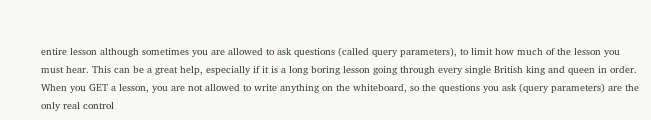entire lesson although sometimes you are allowed to ask questions (called query parameters), to limit how much of the lesson you must hear. This can be a great help, especially if it is a long boring lesson going through every single British king and queen in order. When you GET a lesson, you are not allowed to write anything on the whiteboard, so the questions you ask (query parameters) are the only real control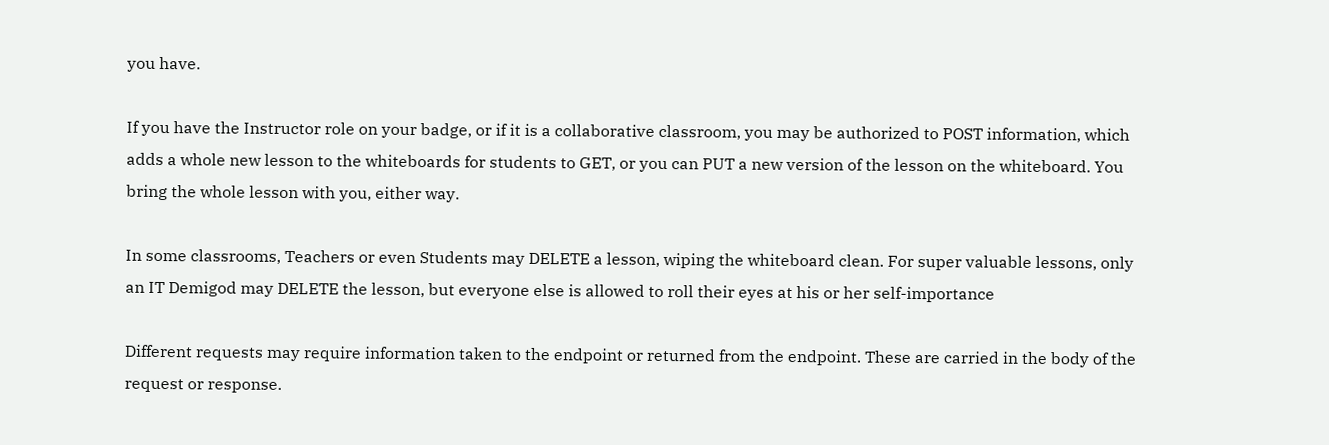you have.

If you have the Instructor role on your badge, or if it is a collaborative classroom, you may be authorized to POST information, which adds a whole new lesson to the whiteboards for students to GET, or you can PUT a new version of the lesson on the whiteboard. You bring the whole lesson with you, either way.

In some classrooms, Teachers or even Students may DELETE a lesson, wiping the whiteboard clean. For super valuable lessons, only an IT Demigod may DELETE the lesson, but everyone else is allowed to roll their eyes at his or her self-importance

Different requests may require information taken to the endpoint or returned from the endpoint. These are carried in the body of the request or response.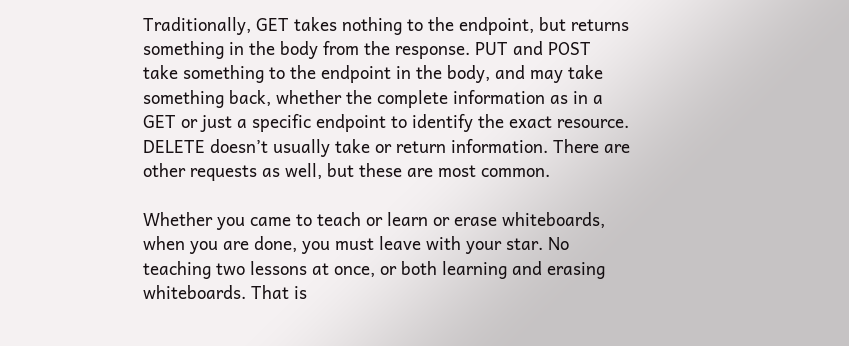Traditionally, GET takes nothing to the endpoint, but returns something in the body from the response. PUT and POST take something to the endpoint in the body, and may take something back, whether the complete information as in a GET or just a specific endpoint to identify the exact resource. DELETE doesn’t usually take or return information. There are other requests as well, but these are most common.

Whether you came to teach or learn or erase whiteboards, when you are done, you must leave with your star. No teaching two lessons at once, or both learning and erasing whiteboards. That is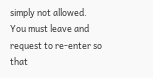simply not allowed. You must leave and request to re-enter so that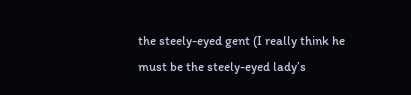the steely-eyed gent (I really think he must be the steely-eyed lady’s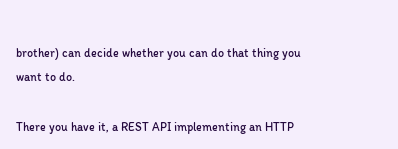brother) can decide whether you can do that thing you want to do.

There you have it, a REST API implementing an HTTP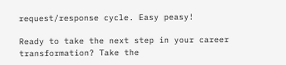request/response cycle. Easy peasy!

Ready to take the next step in your career transformation? Take the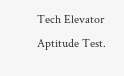Tech Elevator Aptitude Test.